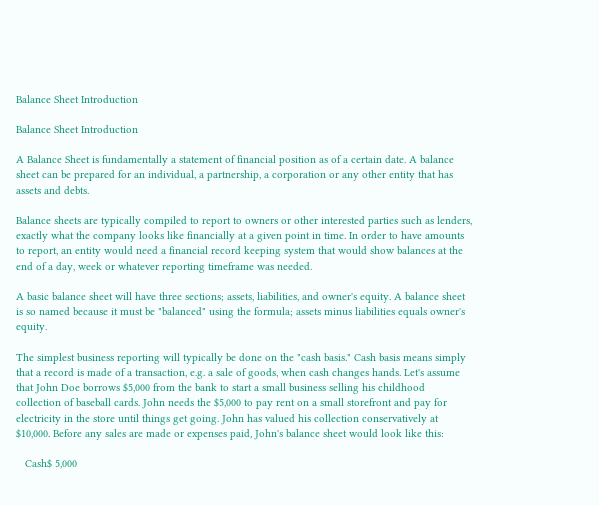Balance Sheet Introduction

Balance Sheet Introduction

A Balance Sheet is fundamentally a statement of financial position as of a certain date. A balance sheet can be prepared for an individual, a partnership, a corporation or any other entity that has assets and debts.

Balance sheets are typically compiled to report to owners or other interested parties such as lenders, exactly what the company looks like financially at a given point in time. In order to have amounts to report, an entity would need a financial record keeping system that would show balances at the end of a day, week or whatever reporting timeframe was needed.

A basic balance sheet will have three sections; assets, liabilities, and owner's equity. A balance sheet is so named because it must be "balanced" using the formula; assets minus liabilities equals owner's equity.

The simplest business reporting will typically be done on the "cash basis." Cash basis means simply that a record is made of a transaction, e.g. a sale of goods, when cash changes hands. Let's assume that John Doe borrows $5,000 from the bank to start a small business selling his childhood collection of baseball cards. John needs the $5,000 to pay rent on a small storefront and pay for electricity in the store until things get going. John has valued his collection conservatively at $10,000. Before any sales are made or expenses paid, John's balance sheet would look like this:

   Cash$ 5,000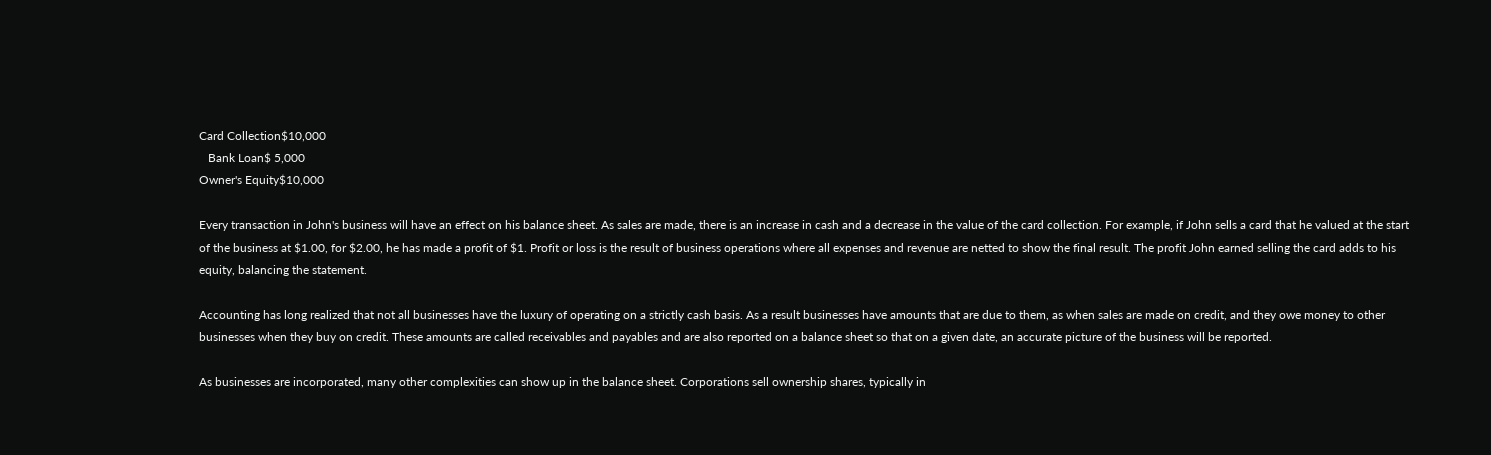Card Collection$10,000
   Bank Loan$ 5,000
Owner's Equity$10,000

Every transaction in John's business will have an effect on his balance sheet. As sales are made, there is an increase in cash and a decrease in the value of the card collection. For example, if John sells a card that he valued at the start of the business at $1.00, for $2.00, he has made a profit of $1. Profit or loss is the result of business operations where all expenses and revenue are netted to show the final result. The profit John earned selling the card adds to his equity, balancing the statement.

Accounting has long realized that not all businesses have the luxury of operating on a strictly cash basis. As a result businesses have amounts that are due to them, as when sales are made on credit, and they owe money to other businesses when they buy on credit. These amounts are called receivables and payables and are also reported on a balance sheet so that on a given date, an accurate picture of the business will be reported.

As businesses are incorporated, many other complexities can show up in the balance sheet. Corporations sell ownership shares, typically in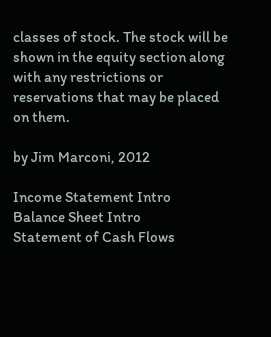classes of stock. The stock will be shown in the equity section along with any restrictions or reservations that may be placed on them.

by Jim Marconi, 2012

Income Statement Intro
Balance Sheet Intro
Statement of Cash Flows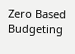Zero Based Budgeting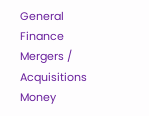General Finance
Mergers / Acquisitions
Money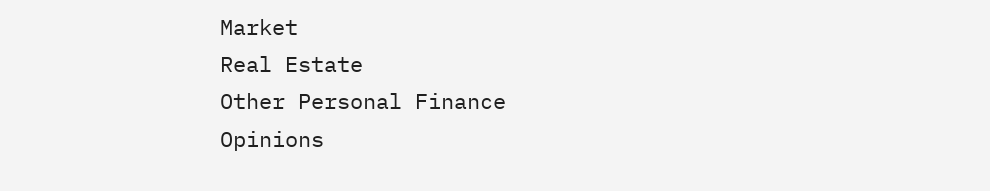Market
Real Estate
Other Personal Finance
Opinions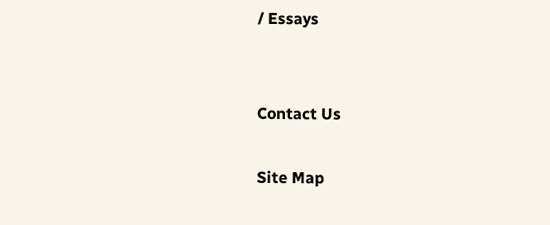/ Essays


Contact Us

Site Map